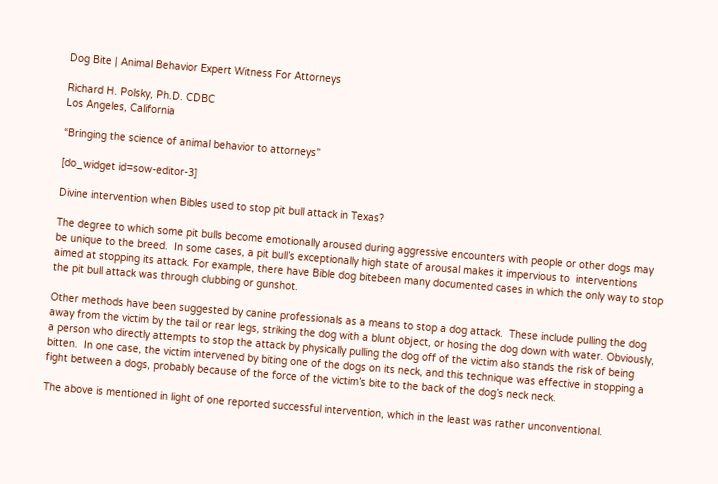Dog Bite | Animal Behavior Expert Witness For Attorneys

Richard H. Polsky, Ph.D. CDBC
Los Angeles, California

“Bringing the science of animal behavior to attorneys”

[do_widget id=sow-editor-3]

Divine intervention when Bibles used to stop pit bull attack in Texas?

The degree to which some pit bulls become emotionally aroused during aggressive encounters with people or other dogs may be unique to the breed.  In some cases, a pit bull’s exceptionally high state of arousal makes it impervious to  interventions aimed at stopping its attack. For example, there have Bible dog bitebeen many documented cases in which the only way to stop the pit bull attack was through clubbing or gunshot.

Other methods have been suggested by canine professionals as a means to stop a dog attack.  These include pulling the dog away from the victim by the tail or rear legs, striking the dog with a blunt object, or hosing the dog down with water. Obviously, a person who directly attempts to stop the attack by physically pulling the dog off of the victim also stands the risk of being bitten.  In one case, the victim intervened by biting one of the dogs on its neck, and this technique was effective in stopping a fight between a dogs, probably because of the force of the victim’s bite to the back of the dog’s neck neck.

The above is mentioned in light of one reported successful intervention, which in the least was rather unconventional.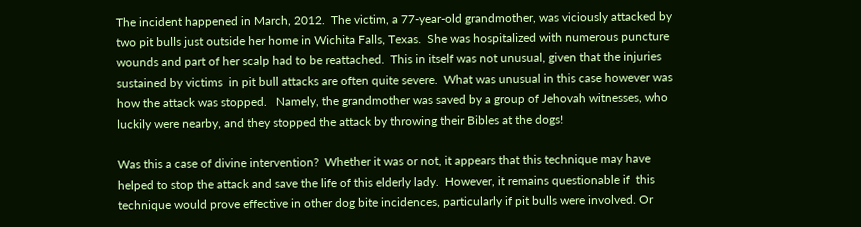The incident happened in March, 2012.  The victim, a 77-year-old grandmother, was viciously attacked by two pit bulls just outside her home in Wichita Falls, Texas.  She was hospitalized with numerous puncture wounds and part of her scalp had to be reattached.  This in itself was not unusual, given that the injuries sustained by victims  in pit bull attacks are often quite severe.  What was unusual in this case however was how the attack was stopped.   Namely, the grandmother was saved by a group of Jehovah witnesses, who luckily were nearby, and they stopped the attack by throwing their Bibles at the dogs!

Was this a case of divine intervention?  Whether it was or not, it appears that this technique may have helped to stop the attack and save the life of this elderly lady.  However, it remains questionable if  this technique would prove effective in other dog bite incidences, particularly if pit bulls were involved. Or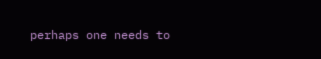perhaps one needs to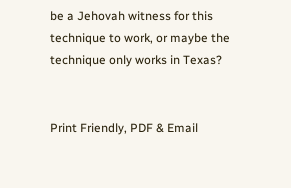be a Jehovah witness for this technique to work, or maybe the technique only works in Texas?


Print Friendly, PDF & Email